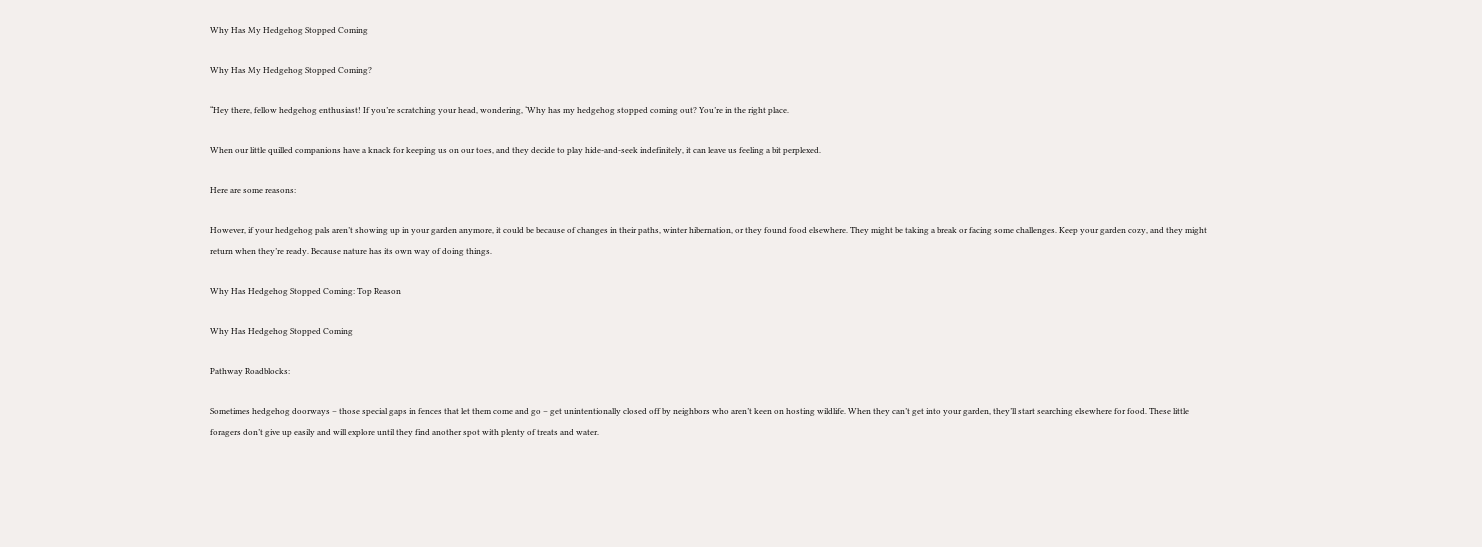Why Has My Hedgehog Stopped Coming

Why Has My Hedgehog Stopped Coming?

“Hey there, fellow hedgehog enthusiast! If you’re scratching your head, wondering, ‘Why has my hedgehog stopped coming out? You’re in the right place.

When our little quilled companions have a knack for keeping us on our toes, and they decide to play hide-and-seek indefinitely, it can leave us feeling a bit perplexed.

Here are some reasons:

However, if your hedgehog pals aren’t showing up in your garden anymore, it could be because of changes in their paths, winter hibernation, or they found food elsewhere. They might be taking a break or facing some challenges. Keep your garden cozy, and they might return when they’re ready. Because nature has its own way of doing things.

Why Has Hedgehog Stopped Coming: Top Reason

Why Has Hedgehog Stopped Coming

Pathway Roadblocks:

Sometimes hedgehog doorways – those special gaps in fences that let them come and go – get unintentionally closed off by neighbors who aren’t keen on hosting wildlife. When they can’t get into your garden, they’ll start searching elsewhere for food. These little foragers don’t give up easily and will explore until they find another spot with plenty of treats and water.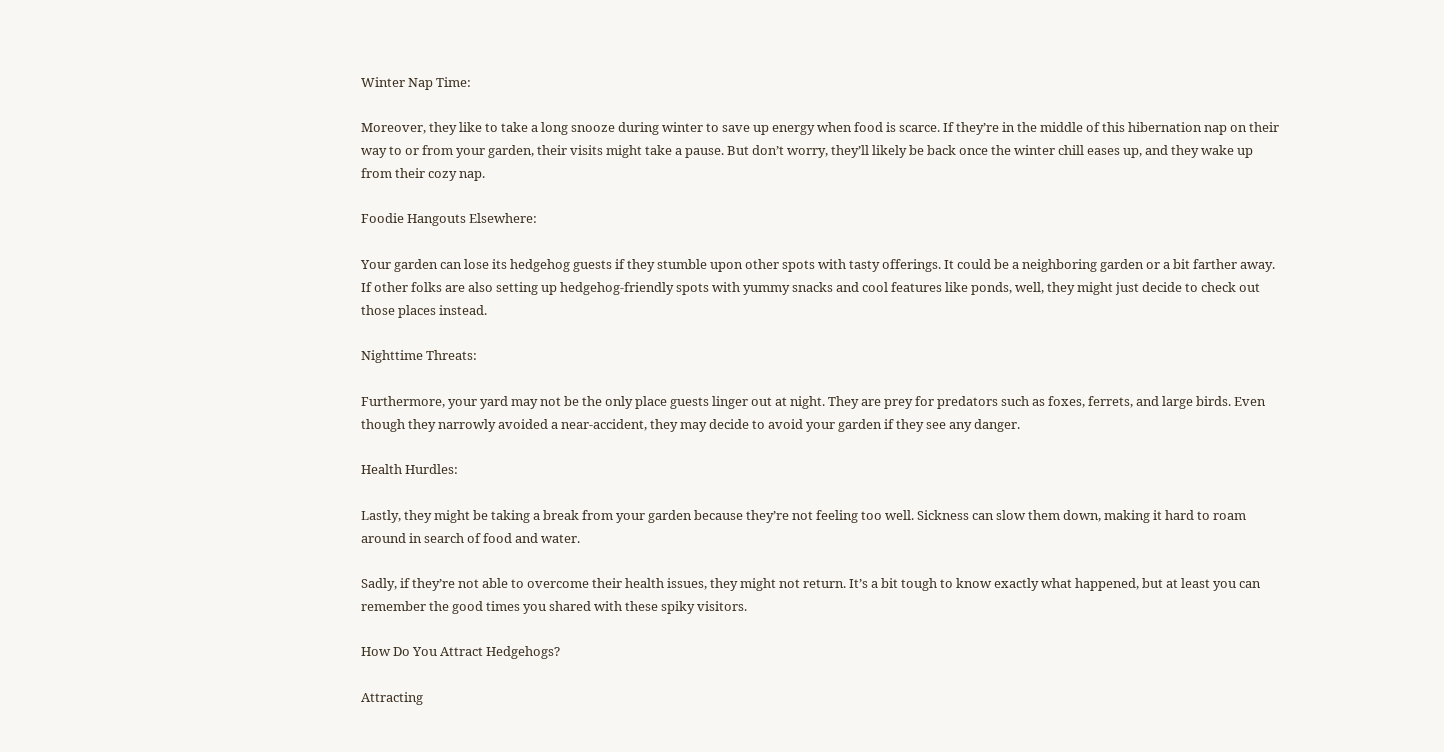Winter Nap Time:

Moreover, they like to take a long snooze during winter to save up energy when food is scarce. If they’re in the middle of this hibernation nap on their way to or from your garden, their visits might take a pause. But don’t worry, they’ll likely be back once the winter chill eases up, and they wake up from their cozy nap.

Foodie Hangouts Elsewhere:

Your garden can lose its hedgehog guests if they stumble upon other spots with tasty offerings. It could be a neighboring garden or a bit farther away. If other folks are also setting up hedgehog-friendly spots with yummy snacks and cool features like ponds, well, they might just decide to check out those places instead.

Nighttime Threats:

Furthermore, your yard may not be the only place guests linger out at night. They are prey for predators such as foxes, ferrets, and large birds. Even though they narrowly avoided a near-accident, they may decide to avoid your garden if they see any danger.

Health Hurdles:

Lastly, they might be taking a break from your garden because they’re not feeling too well. Sickness can slow them down, making it hard to roam around in search of food and water.

Sadly, if they’re not able to overcome their health issues, they might not return. It’s a bit tough to know exactly what happened, but at least you can remember the good times you shared with these spiky visitors.

How Do You Attract Hedgehogs?

Attracting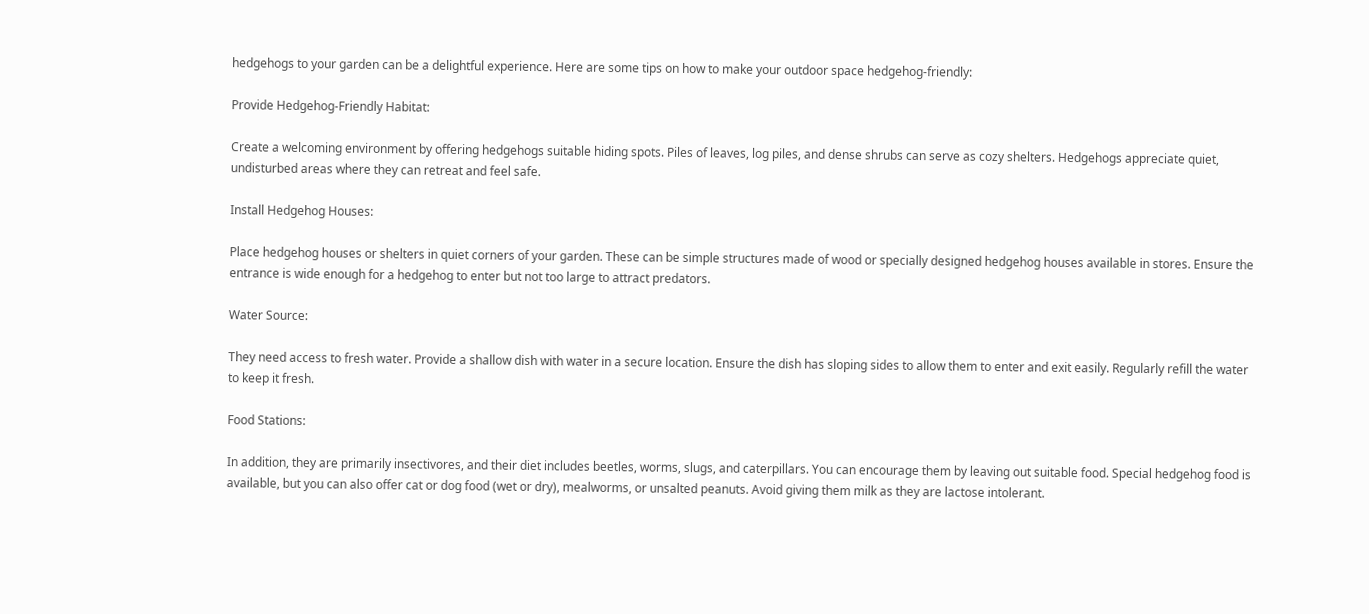hedgehogs to your garden can be a delightful experience. Here are some tips on how to make your outdoor space hedgehog-friendly:

Provide Hedgehog-Friendly Habitat:

Create a welcoming environment by offering hedgehogs suitable hiding spots. Piles of leaves, log piles, and dense shrubs can serve as cozy shelters. Hedgehogs appreciate quiet, undisturbed areas where they can retreat and feel safe.

Install Hedgehog Houses:

Place hedgehog houses or shelters in quiet corners of your garden. These can be simple structures made of wood or specially designed hedgehog houses available in stores. Ensure the entrance is wide enough for a hedgehog to enter but not too large to attract predators.

Water Source:

They need access to fresh water. Provide a shallow dish with water in a secure location. Ensure the dish has sloping sides to allow them to enter and exit easily. Regularly refill the water to keep it fresh.

Food Stations:

In addition, they are primarily insectivores, and their diet includes beetles, worms, slugs, and caterpillars. You can encourage them by leaving out suitable food. Special hedgehog food is available, but you can also offer cat or dog food (wet or dry), mealworms, or unsalted peanuts. Avoid giving them milk as they are lactose intolerant.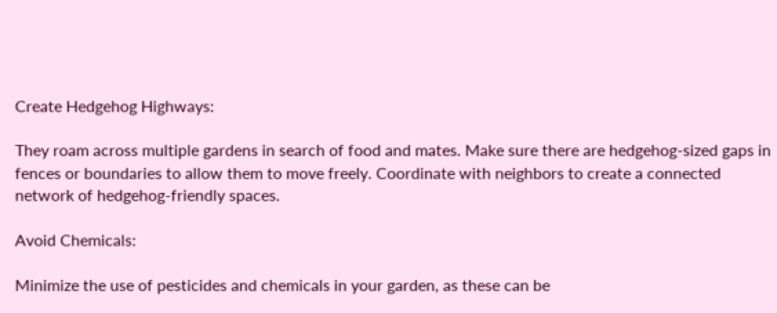Create Hedgehog Highways:

They roam across multiple gardens in search of food and mates. Make sure there are hedgehog-sized gaps in fences or boundaries to allow them to move freely. Coordinate with neighbors to create a connected network of hedgehog-friendly spaces.

Avoid Chemicals:

Minimize the use of pesticides and chemicals in your garden, as these can be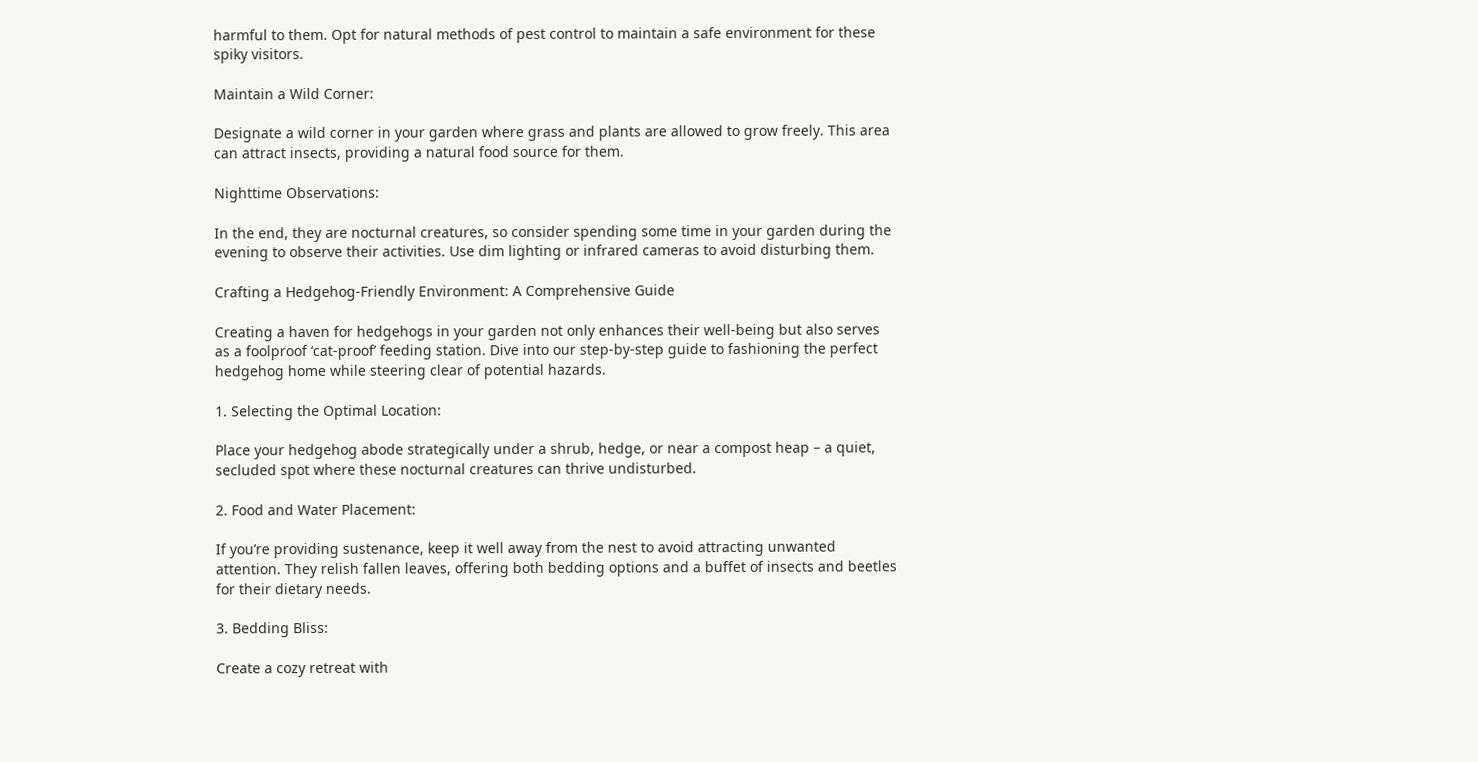harmful to them. Opt for natural methods of pest control to maintain a safe environment for these spiky visitors.

Maintain a Wild Corner:

Designate a wild corner in your garden where grass and plants are allowed to grow freely. This area can attract insects, providing a natural food source for them.

Nighttime Observations:

In the end, they are nocturnal creatures, so consider spending some time in your garden during the evening to observe their activities. Use dim lighting or infrared cameras to avoid disturbing them.

Crafting a Hedgehog-Friendly Environment: A Comprehensive Guide

Creating a haven for hedgehogs in your garden not only enhances their well-being but also serves as a foolproof ‘cat-proof’ feeding station. Dive into our step-by-step guide to fashioning the perfect hedgehog home while steering clear of potential hazards.

1. Selecting the Optimal Location:

Place your hedgehog abode strategically under a shrub, hedge, or near a compost heap – a quiet, secluded spot where these nocturnal creatures can thrive undisturbed.

2. Food and Water Placement:

If you’re providing sustenance, keep it well away from the nest to avoid attracting unwanted attention. They relish fallen leaves, offering both bedding options and a buffet of insects and beetles for their dietary needs.

3. Bedding Bliss:

Create a cozy retreat with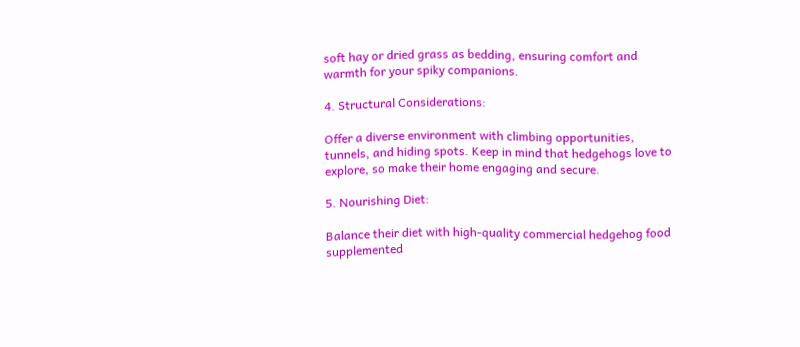soft hay or dried grass as bedding, ensuring comfort and warmth for your spiky companions.

4. Structural Considerations:

Offer a diverse environment with climbing opportunities, tunnels, and hiding spots. Keep in mind that hedgehogs love to explore, so make their home engaging and secure.

5. Nourishing Diet:

Balance their diet with high-quality commercial hedgehog food supplemented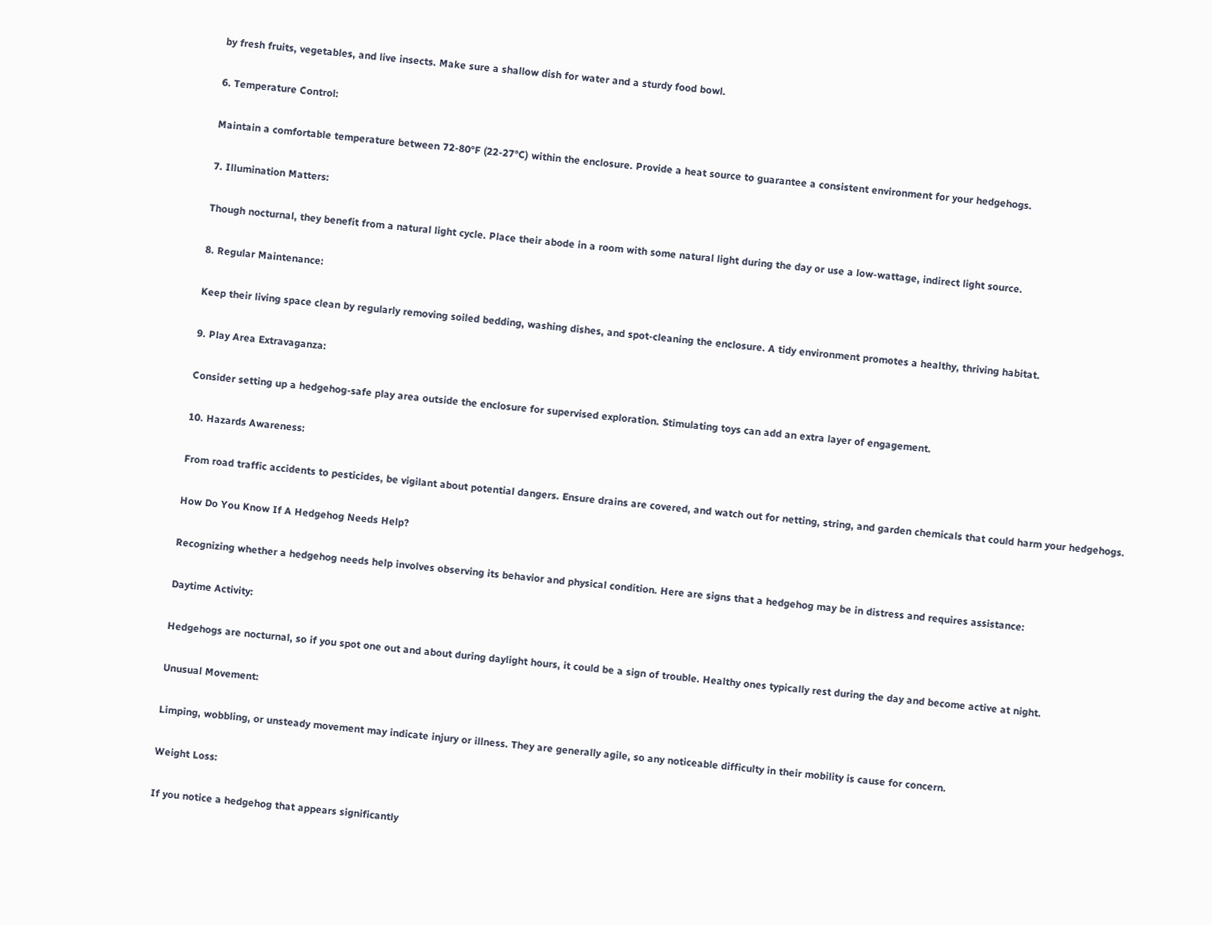by fresh fruits, vegetables, and live insects. Make sure a shallow dish for water and a sturdy food bowl.

6. Temperature Control:

Maintain a comfortable temperature between 72-80°F (22-27°C) within the enclosure. Provide a heat source to guarantee a consistent environment for your hedgehogs.

7. Illumination Matters:

Though nocturnal, they benefit from a natural light cycle. Place their abode in a room with some natural light during the day or use a low-wattage, indirect light source.

8. Regular Maintenance:

Keep their living space clean by regularly removing soiled bedding, washing dishes, and spot-cleaning the enclosure. A tidy environment promotes a healthy, thriving habitat.

9. Play Area Extravaganza:

Consider setting up a hedgehog-safe play area outside the enclosure for supervised exploration. Stimulating toys can add an extra layer of engagement.

10. Hazards Awareness:

From road traffic accidents to pesticides, be vigilant about potential dangers. Ensure drains are covered, and watch out for netting, string, and garden chemicals that could harm your hedgehogs.

How Do You Know If A Hedgehog Needs Help?

Recognizing whether a hedgehog needs help involves observing its behavior and physical condition. Here are signs that a hedgehog may be in distress and requires assistance:

Daytime Activity:

Hedgehogs are nocturnal, so if you spot one out and about during daylight hours, it could be a sign of trouble. Healthy ones typically rest during the day and become active at night.

Unusual Movement:

Limping, wobbling, or unsteady movement may indicate injury or illness. They are generally agile, so any noticeable difficulty in their mobility is cause for concern.

Weight Loss:

If you notice a hedgehog that appears significantly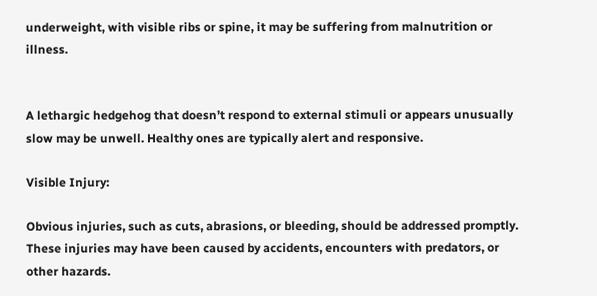underweight, with visible ribs or spine, it may be suffering from malnutrition or illness.


A lethargic hedgehog that doesn’t respond to external stimuli or appears unusually slow may be unwell. Healthy ones are typically alert and responsive.

Visible Injury:

Obvious injuries, such as cuts, abrasions, or bleeding, should be addressed promptly. These injuries may have been caused by accidents, encounters with predators, or other hazards.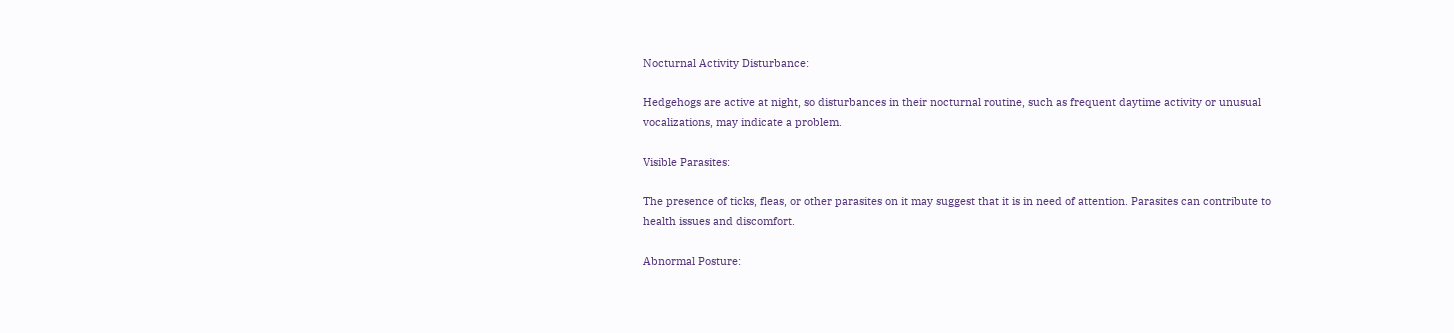Nocturnal Activity Disturbance:

Hedgehogs are active at night, so disturbances in their nocturnal routine, such as frequent daytime activity or unusual vocalizations, may indicate a problem.

Visible Parasites:

The presence of ticks, fleas, or other parasites on it may suggest that it is in need of attention. Parasites can contribute to health issues and discomfort.

Abnormal Posture: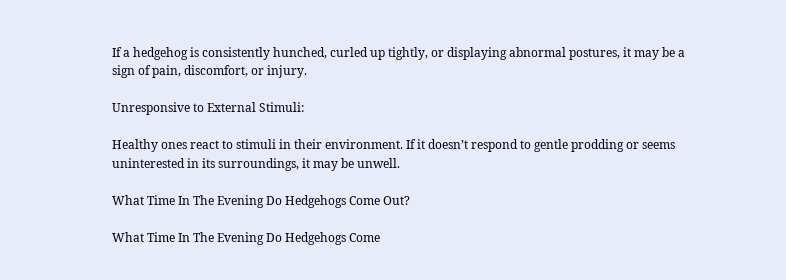If a hedgehog is consistently hunched, curled up tightly, or displaying abnormal postures, it may be a sign of pain, discomfort, or injury.

Unresponsive to External Stimuli:

Healthy ones react to stimuli in their environment. If it doesn’t respond to gentle prodding or seems uninterested in its surroundings, it may be unwell.

What Time In The Evening Do Hedgehogs Come Out?

What Time In The Evening Do Hedgehogs Come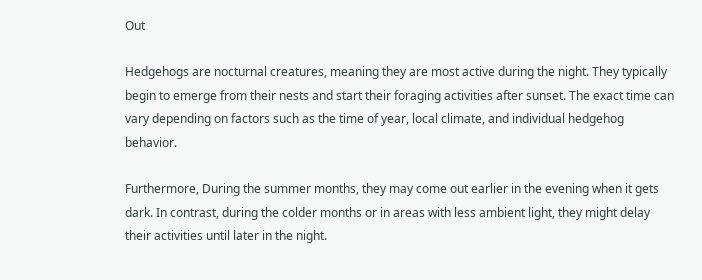Out

Hedgehogs are nocturnal creatures, meaning they are most active during the night. They typically begin to emerge from their nests and start their foraging activities after sunset. The exact time can vary depending on factors such as the time of year, local climate, and individual hedgehog behavior.

Furthermore, During the summer months, they may come out earlier in the evening when it gets dark. In contrast, during the colder months or in areas with less ambient light, they might delay their activities until later in the night.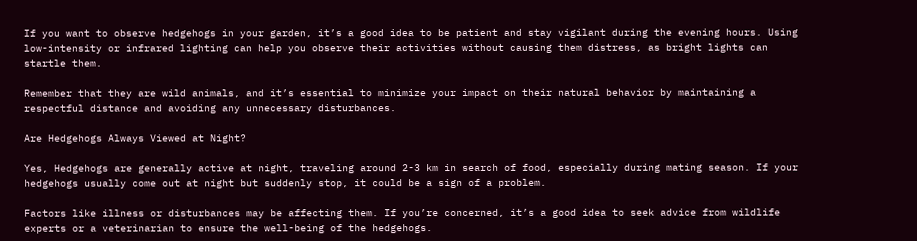If you want to observe hedgehogs in your garden, it’s a good idea to be patient and stay vigilant during the evening hours. Using low-intensity or infrared lighting can help you observe their activities without causing them distress, as bright lights can startle them.

Remember that they are wild animals, and it’s essential to minimize your impact on their natural behavior by maintaining a respectful distance and avoiding any unnecessary disturbances.

Are Hedgehogs Always Viewed at Night?

Yes, Hedgehogs are generally active at night, traveling around 2-3 km in search of food, especially during mating season. If your hedgehogs usually come out at night but suddenly stop, it could be a sign of a problem.

Factors like illness or disturbances may be affecting them. If you’re concerned, it’s a good idea to seek advice from wildlife experts or a veterinarian to ensure the well-being of the hedgehogs.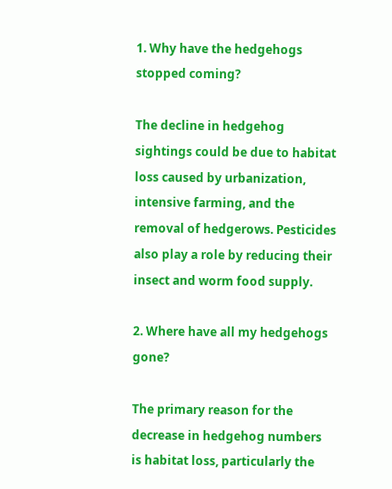1. Why have the hedgehogs stopped coming?

The decline in hedgehog sightings could be due to habitat loss caused by urbanization, intensive farming, and the removal of hedgerows. Pesticides also play a role by reducing their insect and worm food supply.

2. Where have all my hedgehogs gone?

The primary reason for the decrease in hedgehog numbers is habitat loss, particularly the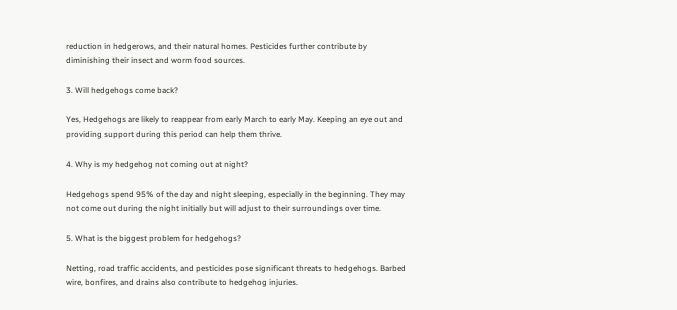reduction in hedgerows, and their natural homes. Pesticides further contribute by diminishing their insect and worm food sources.

3. Will hedgehogs come back?

Yes, Hedgehogs are likely to reappear from early March to early May. Keeping an eye out and providing support during this period can help them thrive.

4. Why is my hedgehog not coming out at night?

Hedgehogs spend 95% of the day and night sleeping, especially in the beginning. They may not come out during the night initially but will adjust to their surroundings over time.

5. What is the biggest problem for hedgehogs?

Netting, road traffic accidents, and pesticides pose significant threats to hedgehogs. Barbed wire, bonfires, and drains also contribute to hedgehog injuries.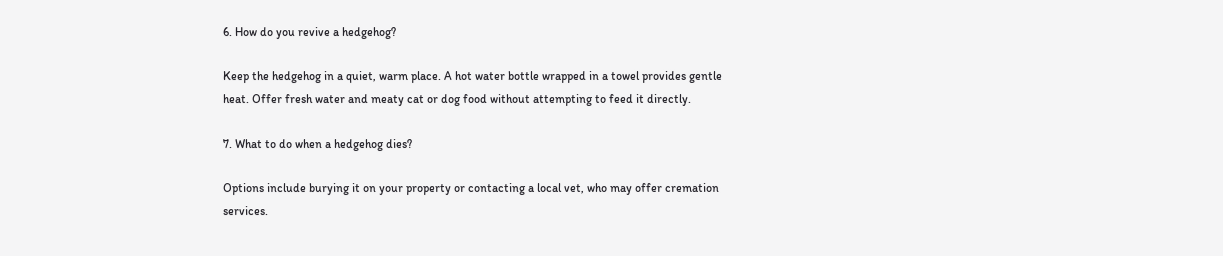6. How do you revive a hedgehog?

Keep the hedgehog in a quiet, warm place. A hot water bottle wrapped in a towel provides gentle heat. Offer fresh water and meaty cat or dog food without attempting to feed it directly.

7. What to do when a hedgehog dies?

Options include burying it on your property or contacting a local vet, who may offer cremation services.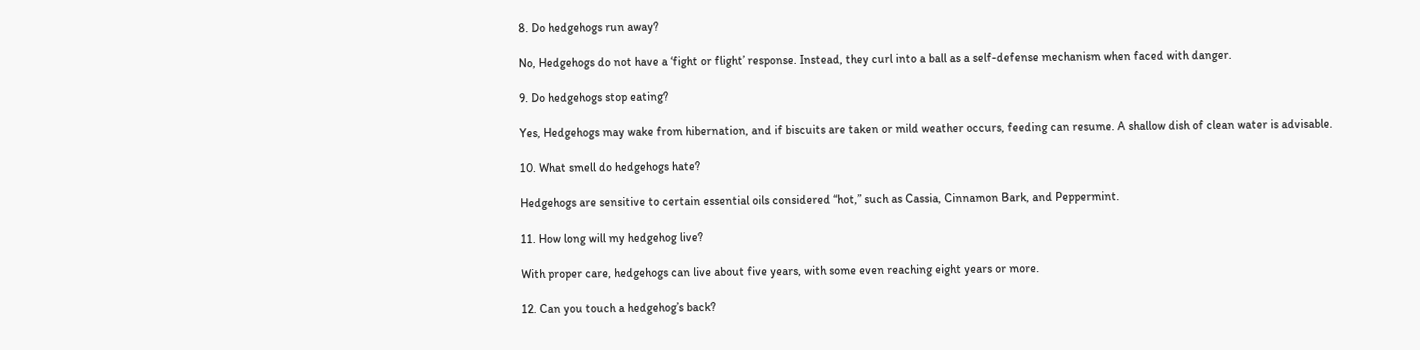8. Do hedgehogs run away?

No, Hedgehogs do not have a ‘fight or flight’ response. Instead, they curl into a ball as a self-defense mechanism when faced with danger.

9. Do hedgehogs stop eating?

Yes, Hedgehogs may wake from hibernation, and if biscuits are taken or mild weather occurs, feeding can resume. A shallow dish of clean water is advisable.

10. What smell do hedgehogs hate?

Hedgehogs are sensitive to certain essential oils considered “hot,” such as Cassia, Cinnamon Bark, and Peppermint.

11. How long will my hedgehog live?

With proper care, hedgehogs can live about five years, with some even reaching eight years or more.

12. Can you touch a hedgehog’s back?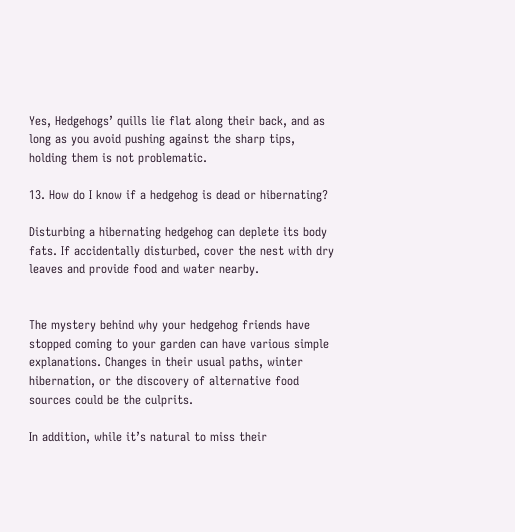Yes, Hedgehogs’ quills lie flat along their back, and as long as you avoid pushing against the sharp tips, holding them is not problematic.

13. How do I know if a hedgehog is dead or hibernating?

Disturbing a hibernating hedgehog can deplete its body fats. If accidentally disturbed, cover the nest with dry leaves and provide food and water nearby.


The mystery behind why your hedgehog friends have stopped coming to your garden can have various simple explanations. Changes in their usual paths, winter hibernation, or the discovery of alternative food sources could be the culprits.

In addition, while it’s natural to miss their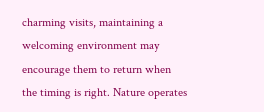charming visits, maintaining a welcoming environment may encourage them to return when the timing is right. Nature operates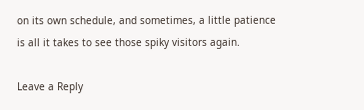on its own schedule, and sometimes, a little patience is all it takes to see those spiky visitors again.

Leave a Reply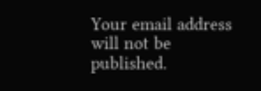Your email address will not be published.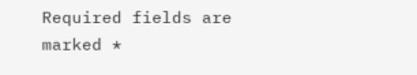Required fields are marked *